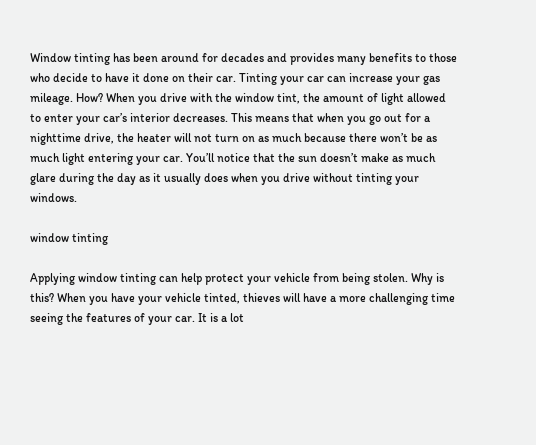Window tinting has been around for decades and provides many benefits to those who decide to have it done on their car. Tinting your car can increase your gas mileage. How? When you drive with the window tint, the amount of light allowed to enter your car’s interior decreases. This means that when you go out for a nighttime drive, the heater will not turn on as much because there won’t be as much light entering your car. You’ll notice that the sun doesn’t make as much glare during the day as it usually does when you drive without tinting your windows.

window tinting

Applying window tinting can help protect your vehicle from being stolen. Why is this? When you have your vehicle tinted, thieves will have a more challenging time seeing the features of your car. It is a lot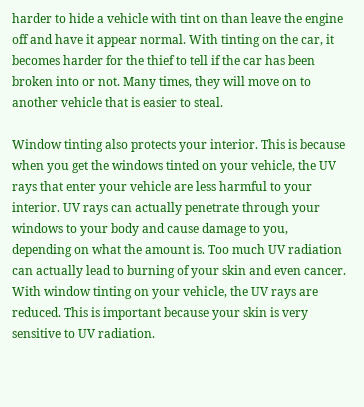harder to hide a vehicle with tint on than leave the engine off and have it appear normal. With tinting on the car, it becomes harder for the thief to tell if the car has been broken into or not. Many times, they will move on to another vehicle that is easier to steal.

Window tinting also protects your interior. This is because when you get the windows tinted on your vehicle, the UV rays that enter your vehicle are less harmful to your interior. UV rays can actually penetrate through your windows to your body and cause damage to you, depending on what the amount is. Too much UV radiation can actually lead to burning of your skin and even cancer. With window tinting on your vehicle, the UV rays are reduced. This is important because your skin is very sensitive to UV radiation.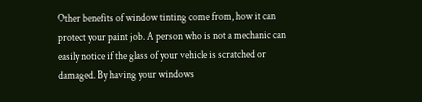Other benefits of window tinting come from, how it can protect your paint job. A person who is not a mechanic can easily notice if the glass of your vehicle is scratched or damaged. By having your windows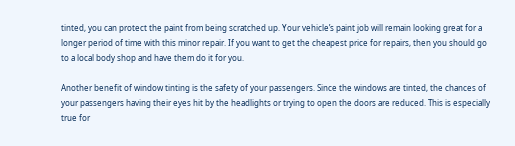tinted, you can protect the paint from being scratched up. Your vehicle’s paint job will remain looking great for a longer period of time with this minor repair. If you want to get the cheapest price for repairs, then you should go to a local body shop and have them do it for you.

Another benefit of window tinting is the safety of your passengers. Since the windows are tinted, the chances of your passengers having their eyes hit by the headlights or trying to open the doors are reduced. This is especially true for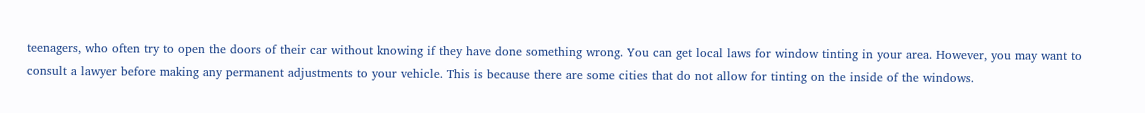teenagers, who often try to open the doors of their car without knowing if they have done something wrong. You can get local laws for window tinting in your area. However, you may want to consult a lawyer before making any permanent adjustments to your vehicle. This is because there are some cities that do not allow for tinting on the inside of the windows.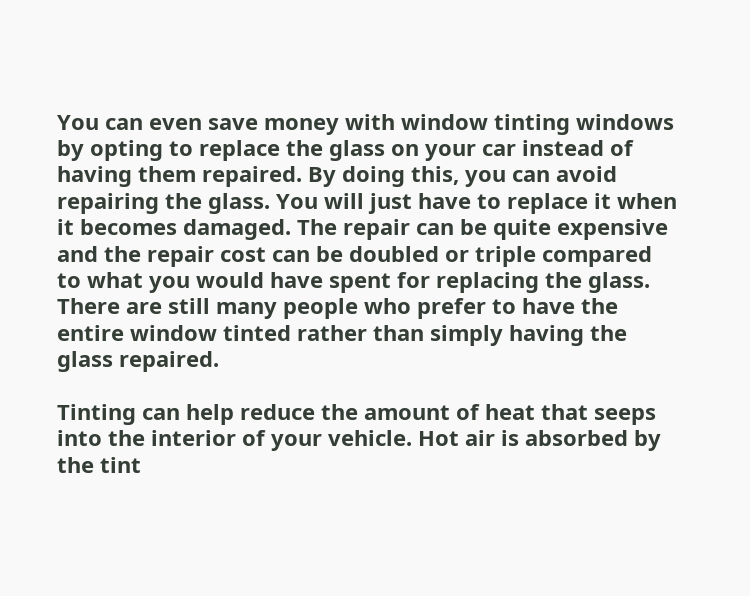You can even save money with window tinting windows by opting to replace the glass on your car instead of having them repaired. By doing this, you can avoid repairing the glass. You will just have to replace it when it becomes damaged. The repair can be quite expensive and the repair cost can be doubled or triple compared to what you would have spent for replacing the glass. There are still many people who prefer to have the entire window tinted rather than simply having the glass repaired.

Tinting can help reduce the amount of heat that seeps into the interior of your vehicle. Hot air is absorbed by the tint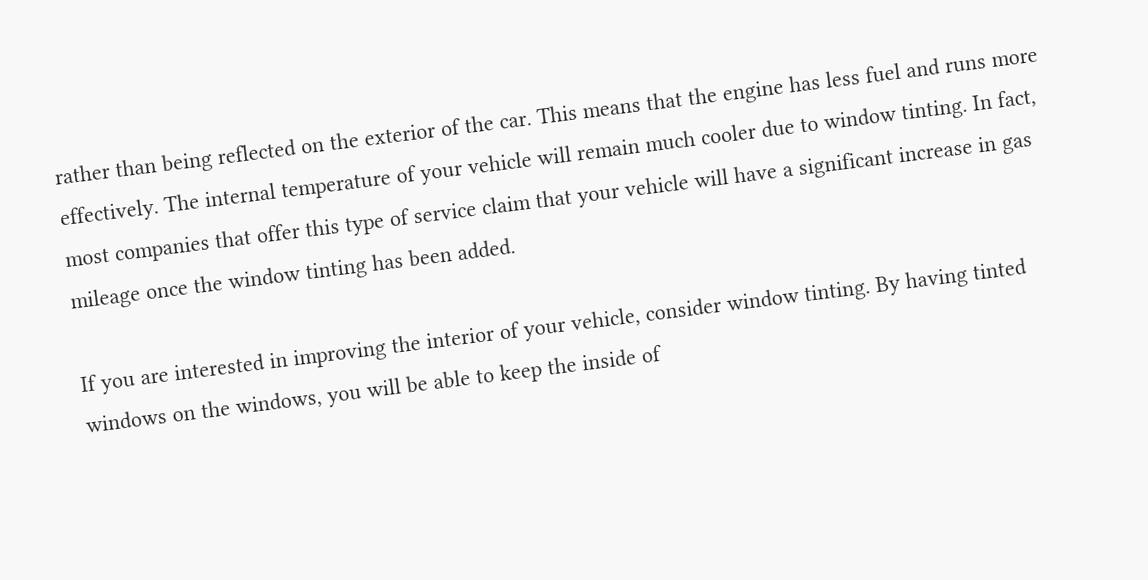rather than being reflected on the exterior of the car. This means that the engine has less fuel and runs more effectively. The internal temperature of your vehicle will remain much cooler due to window tinting. In fact, most companies that offer this type of service claim that your vehicle will have a significant increase in gas mileage once the window tinting has been added.

If you are interested in improving the interior of your vehicle, consider window tinting. By having tinted windows on the windows, you will be able to keep the inside of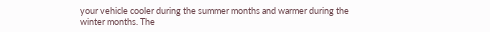your vehicle cooler during the summer months and warmer during the winter months. The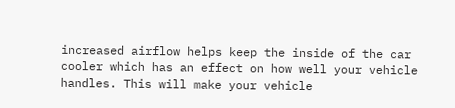increased airflow helps keep the inside of the car cooler which has an effect on how well your vehicle handles. This will make your vehicle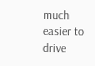much easier to drive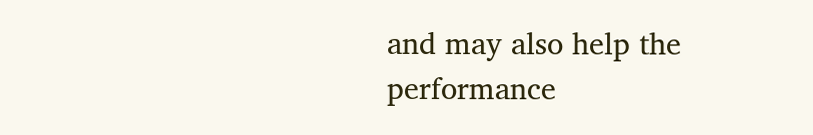and may also help the performance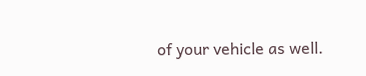of your vehicle as well.